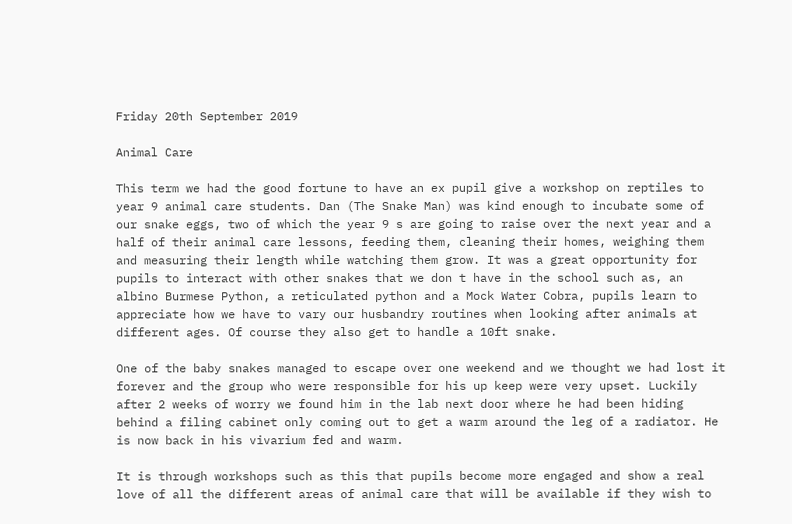Friday 20th September 2019

Animal Care

This term we had the good fortune to have an ex pupil give a workshop on reptiles to year 9 animal care students. Dan (The Snake Man) was kind enough to incubate some of our snake eggs, two of which the year 9 s are going to raise over the next year and a half of their animal care lessons, feeding them, cleaning their homes, weighing them and measuring their length while watching them grow. It was a great opportunity for pupils to interact with other snakes that we don t have in the school such as, an albino Burmese Python, a reticulated python and a Mock Water Cobra, pupils learn to appreciate how we have to vary our husbandry routines when looking after animals at different ages. Of course they also get to handle a 10ft snake.

One of the baby snakes managed to escape over one weekend and we thought we had lost it forever and the group who were responsible for his up keep were very upset. Luckily after 2 weeks of worry we found him in the lab next door where he had been hiding behind a filing cabinet only coming out to get a warm around the leg of a radiator. He is now back in his vivarium fed and warm.

It is through workshops such as this that pupils become more engaged and show a real love of all the different areas of animal care that will be available if they wish to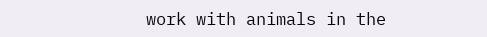work with animals in the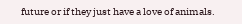future or if they just have a love of animals.